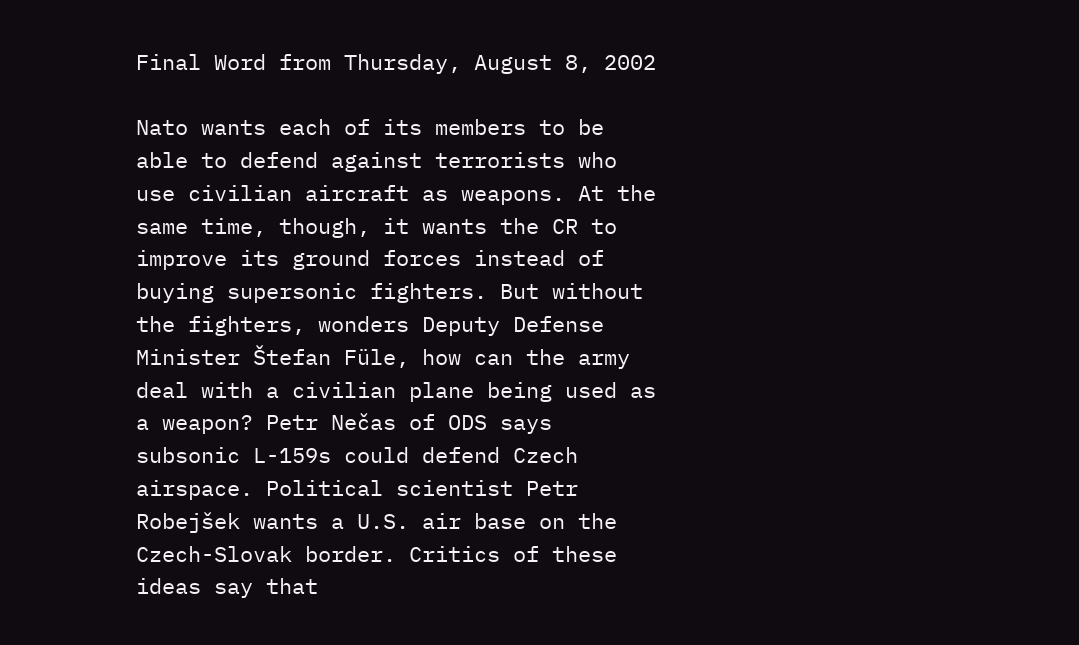Final Word from Thursday, August 8, 2002

Nato wants each of its members to be able to defend against terrorists who use civilian aircraft as weapons. At the same time, though, it wants the CR to improve its ground forces instead of buying supersonic fighters. But without the fighters, wonders Deputy Defense Minister Štefan Füle, how can the army deal with a civilian plane being used as a weapon? Petr Nečas of ODS says subsonic L-159s could defend Czech airspace. Political scientist Petr Robejšek wants a U.S. air base on the Czech-Slovak border. Critics of these ideas say that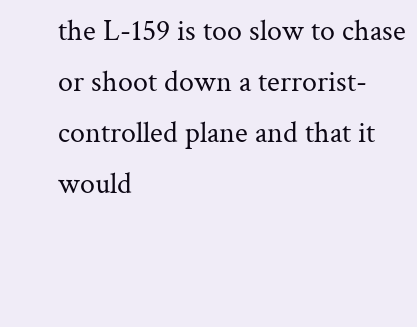the L-159 is too slow to chase or shoot down a terrorist-controlled plane and that it would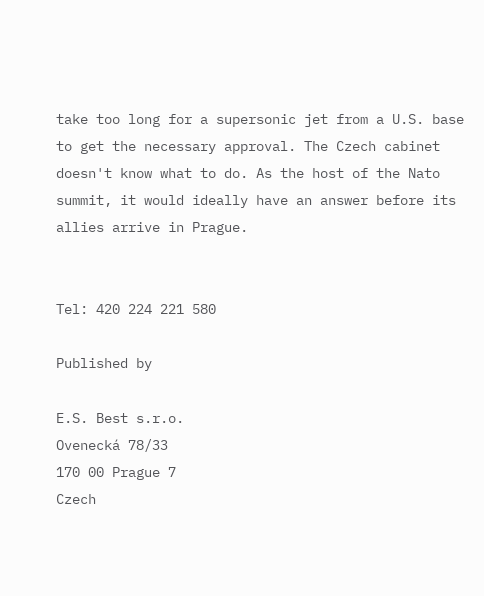take too long for a supersonic jet from a U.S. base to get the necessary approval. The Czech cabinet doesn't know what to do. As the host of the Nato summit, it would ideally have an answer before its allies arrive in Prague.


Tel: 420 224 221 580

Published by

E.S. Best s.r.o.
Ovenecká 78/33
170 00 Prague 7
Czech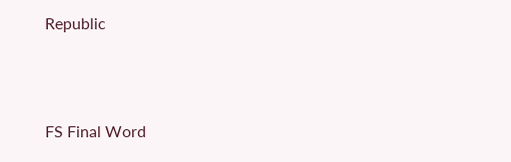Republic



FS Final Word